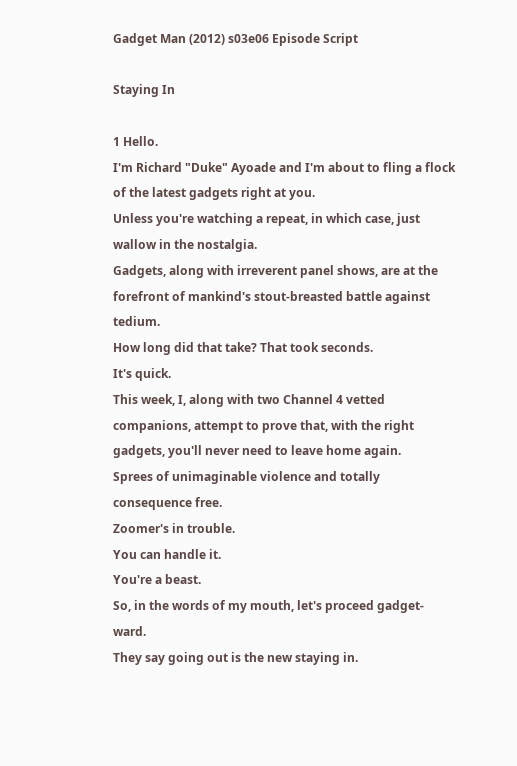Gadget Man (2012) s03e06 Episode Script

Staying In

1 Hello.
I'm Richard "Duke" Ayoade and I'm about to fling a flock of the latest gadgets right at you.
Unless you're watching a repeat, in which case, just wallow in the nostalgia.
Gadgets, along with irreverent panel shows, are at the forefront of mankind's stout-breasted battle against tedium.
How long did that take? That took seconds.
It's quick.
This week, I, along with two Channel 4 vetted companions, attempt to prove that, with the right gadgets, you'll never need to leave home again.
Sprees of unimaginable violence and totally consequence free.
Zoomer's in trouble.
You can handle it.
You're a beast.
So, in the words of my mouth, let's proceed gadget-ward.
They say going out is the new staying in.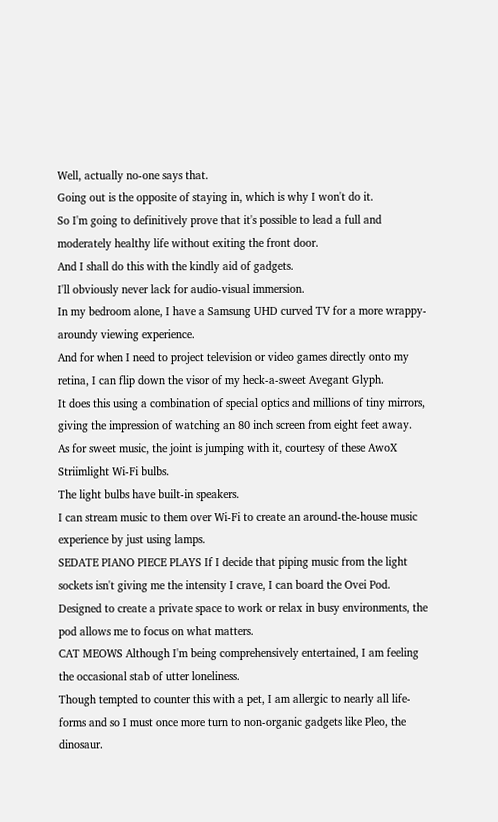Well, actually no-one says that.
Going out is the opposite of staying in, which is why I won't do it.
So I'm going to definitively prove that it's possible to lead a full and moderately healthy life without exiting the front door.
And I shall do this with the kindly aid of gadgets.
I'll obviously never lack for audio-visual immersion.
In my bedroom alone, I have a Samsung UHD curved TV for a more wrappy-aroundy viewing experience.
And for when I need to project television or video games directly onto my retina, I can flip down the visor of my heck-a-sweet Avegant Glyph.
It does this using a combination of special optics and millions of tiny mirrors, giving the impression of watching an 80 inch screen from eight feet away.
As for sweet music, the joint is jumping with it, courtesy of these AwoX Striimlight Wi-Fi bulbs.
The light bulbs have built-in speakers.
I can stream music to them over Wi-Fi to create an around-the-house music experience by just using lamps.
SEDATE PIANO PIECE PLAYS If I decide that piping music from the light sockets isn't giving me the intensity I crave, I can board the Ovei Pod.
Designed to create a private space to work or relax in busy environments, the pod allows me to focus on what matters.
CAT MEOWS Although I'm being comprehensively entertained, I am feeling the occasional stab of utter loneliness.
Though tempted to counter this with a pet, I am allergic to nearly all life-forms and so I must once more turn to non-organic gadgets like Pleo, the dinosaur.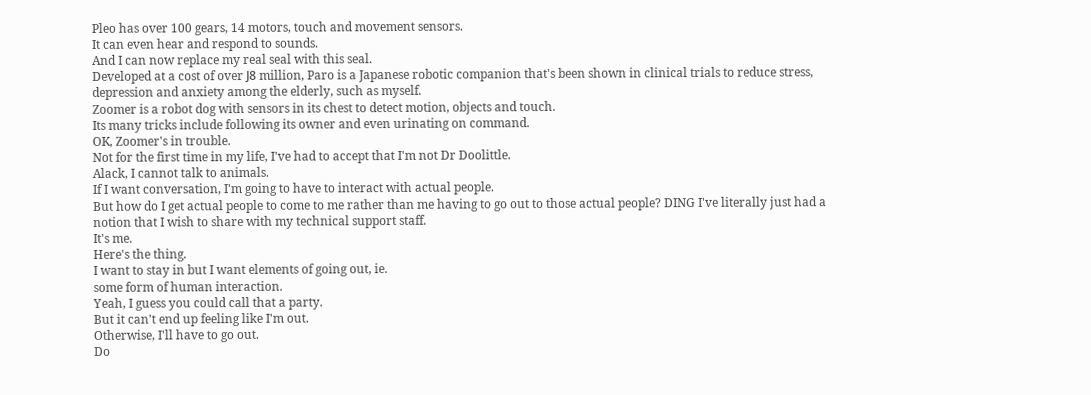Pleo has over 100 gears, 14 motors, touch and movement sensors.
It can even hear and respond to sounds.
And I can now replace my real seal with this seal.
Developed at a cost of over Ј8 million, Paro is a Japanese robotic companion that's been shown in clinical trials to reduce stress, depression and anxiety among the elderly, such as myself.
Zoomer is a robot dog with sensors in its chest to detect motion, objects and touch.
Its many tricks include following its owner and even urinating on command.
OK, Zoomer's in trouble.
Not for the first time in my life, I've had to accept that I'm not Dr Doolittle.
Alack, I cannot talk to animals.
If I want conversation, I'm going to have to interact with actual people.
But how do I get actual people to come to me rather than me having to go out to those actual people? DING I've literally just had a notion that I wish to share with my technical support staff.
It's me.
Here's the thing.
I want to stay in but I want elements of going out, ie.
some form of human interaction.
Yeah, I guess you could call that a party.
But it can't end up feeling like I'm out.
Otherwise, I'll have to go out.
Do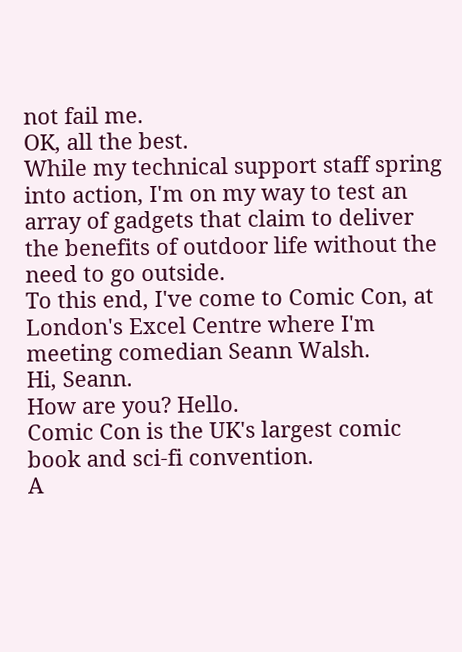not fail me.
OK, all the best.
While my technical support staff spring into action, I'm on my way to test an array of gadgets that claim to deliver the benefits of outdoor life without the need to go outside.
To this end, I've come to Comic Con, at London's Excel Centre where I'm meeting comedian Seann Walsh.
Hi, Seann.
How are you? Hello.
Comic Con is the UK's largest comic book and sci-fi convention.
A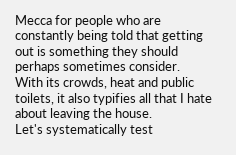Mecca for people who are constantly being told that getting out is something they should perhaps sometimes consider.
With its crowds, heat and public toilets, it also typifies all that I hate about leaving the house.
Let's systematically test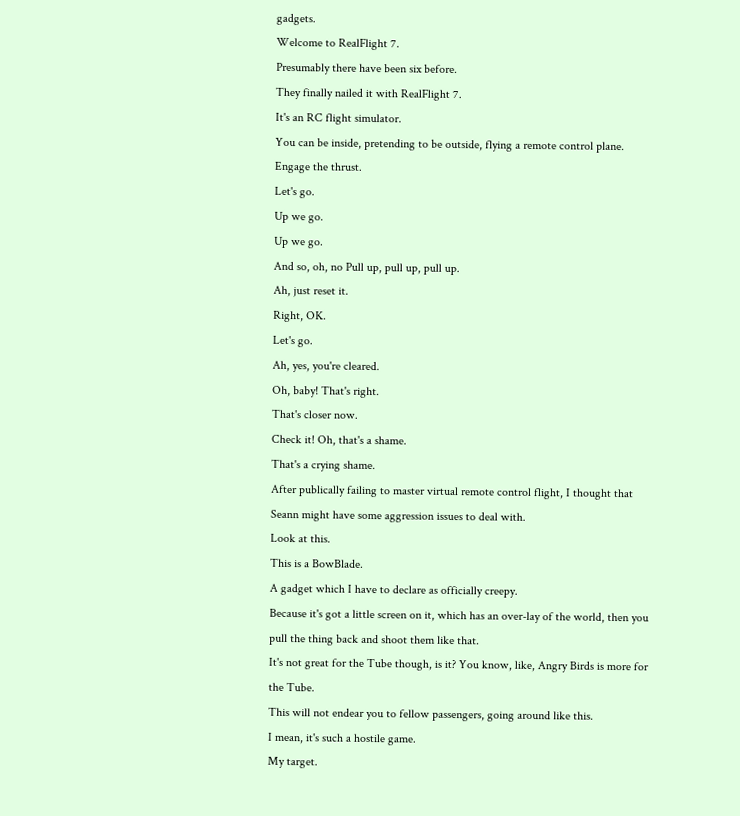gadgets.
Welcome to RealFlight 7.
Presumably there have been six before.
They finally nailed it with RealFlight 7.
It's an RC flight simulator.
You can be inside, pretending to be outside, flying a remote control plane.
Engage the thrust.
Let's go.
Up we go.
Up we go.
And so, oh, no Pull up, pull up, pull up.
Ah, just reset it.
Right, OK.
Let's go.
Ah, yes, you're cleared.
Oh, baby! That's right.
That's closer now.
Check it! Oh, that's a shame.
That's a crying shame.
After publically failing to master virtual remote control flight, I thought that Seann might have some aggression issues to deal with.
Look at this.
This is a BowBlade.
A gadget which I have to declare as officially creepy.
Because it's got a little screen on it, which has an over-lay of the world, then you pull the thing back and shoot them like that.
It's not great for the Tube though, is it? You know, like, Angry Birds is more for the Tube.
This will not endear you to fellow passengers, going around like this.
I mean, it's such a hostile game.
My target.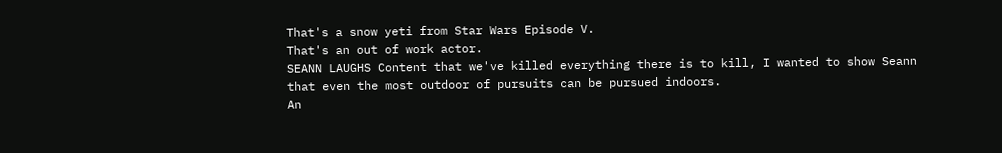That's a snow yeti from Star Wars Episode V.
That's an out of work actor.
SEANN LAUGHS Content that we've killed everything there is to kill, I wanted to show Seann that even the most outdoor of pursuits can be pursued indoors.
An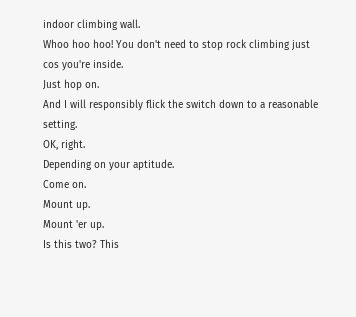indoor climbing wall.
Whoo hoo hoo! You don't need to stop rock climbing just cos you're inside.
Just hop on.
And I will responsibly flick the switch down to a reasonable setting.
OK, right.
Depending on your aptitude.
Come on.
Mount up.
Mount 'er up.
Is this two? This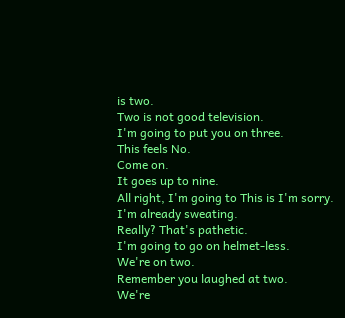is two.
Two is not good television.
I'm going to put you on three.
This feels No.
Come on.
It goes up to nine.
All right, I'm going to This is I'm sorry.
I'm already sweating.
Really? That's pathetic.
I'm going to go on helmet-less.
We're on two.
Remember you laughed at two.
We're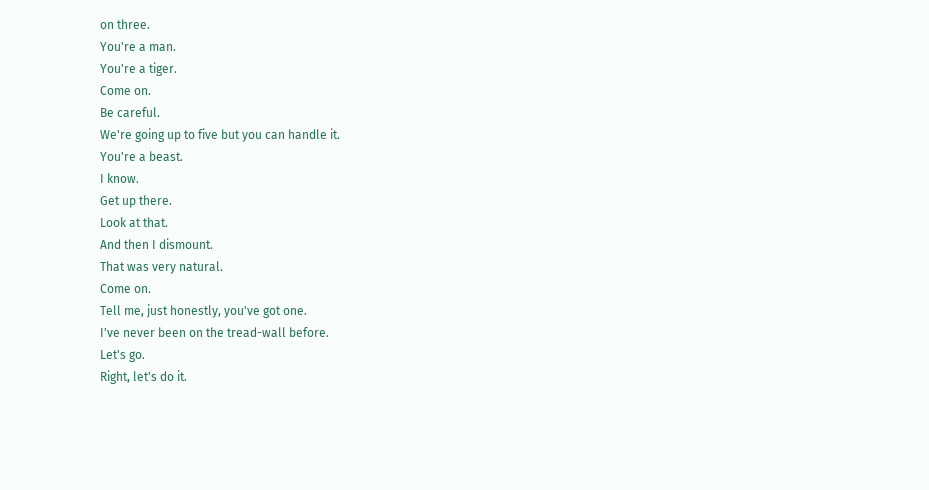on three.
You're a man.
You're a tiger.
Come on.
Be careful.
We're going up to five but you can handle it.
You're a beast.
I know.
Get up there.
Look at that.
And then I dismount.
That was very natural.
Come on.
Tell me, just honestly, you've got one.
I've never been on the tread-wall before.
Let's go.
Right, let's do it.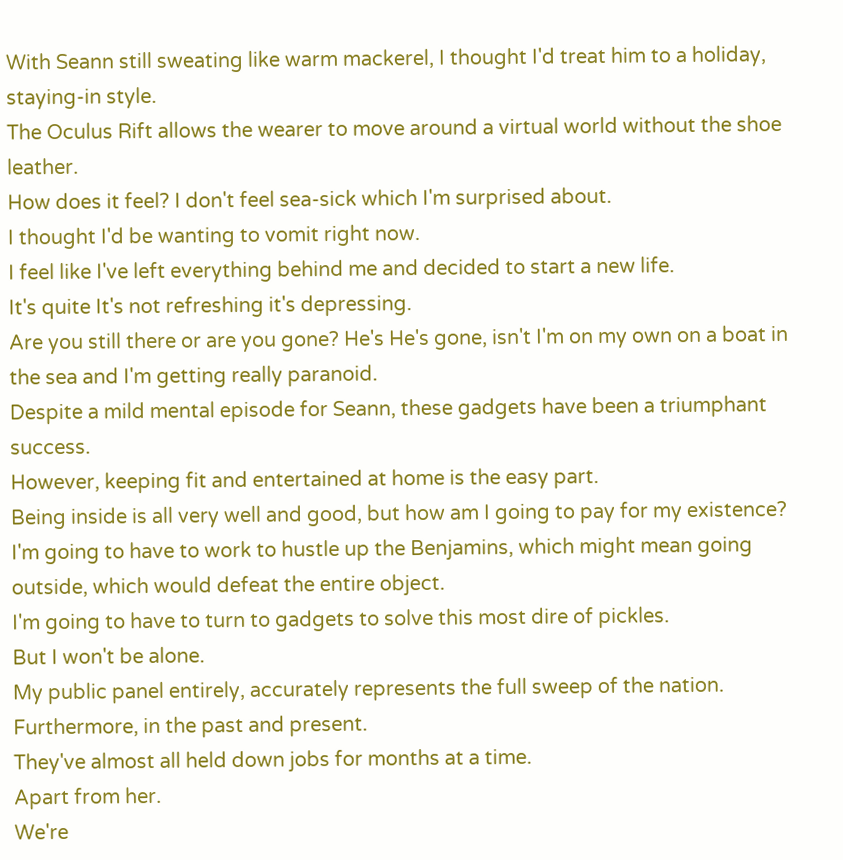With Seann still sweating like warm mackerel, I thought I'd treat him to a holiday, staying-in style.
The Oculus Rift allows the wearer to move around a virtual world without the shoe leather.
How does it feel? I don't feel sea-sick which I'm surprised about.
I thought I'd be wanting to vomit right now.
I feel like I've left everything behind me and decided to start a new life.
It's quite It's not refreshing it's depressing.
Are you still there or are you gone? He's He's gone, isn't I'm on my own on a boat in the sea and I'm getting really paranoid.
Despite a mild mental episode for Seann, these gadgets have been a triumphant success.
However, keeping fit and entertained at home is the easy part.
Being inside is all very well and good, but how am I going to pay for my existence? I'm going to have to work to hustle up the Benjamins, which might mean going outside, which would defeat the entire object.
I'm going to have to turn to gadgets to solve this most dire of pickles.
But I won't be alone.
My public panel entirely, accurately represents the full sweep of the nation.
Furthermore, in the past and present.
They've almost all held down jobs for months at a time.
Apart from her.
We're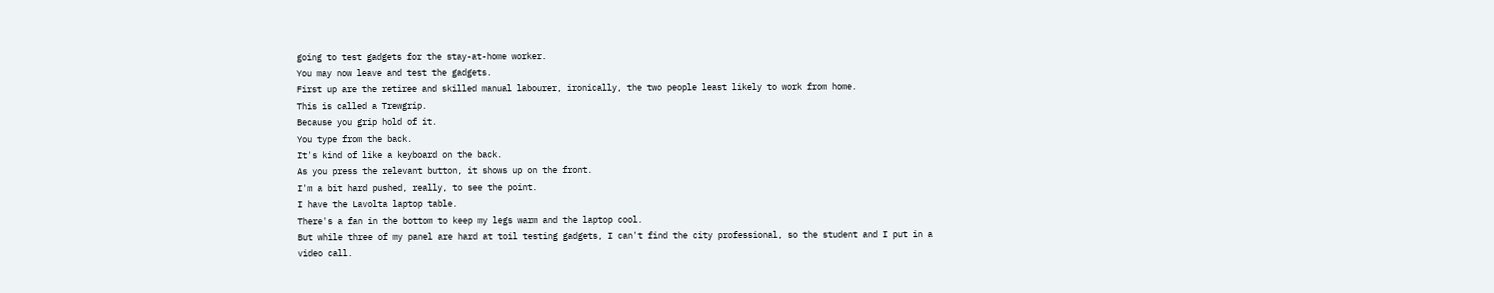going to test gadgets for the stay-at-home worker.
You may now leave and test the gadgets.
First up are the retiree and skilled manual labourer, ironically, the two people least likely to work from home.
This is called a Trewgrip.
Because you grip hold of it.
You type from the back.
It's kind of like a keyboard on the back.
As you press the relevant button, it shows up on the front.
I'm a bit hard pushed, really, to see the point.
I have the Lavolta laptop table.
There's a fan in the bottom to keep my legs warm and the laptop cool.
But while three of my panel are hard at toil testing gadgets, I can't find the city professional, so the student and I put in a video call.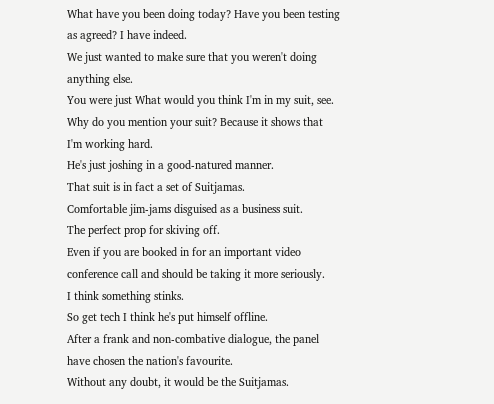What have you been doing today? Have you been testing as agreed? I have indeed.
We just wanted to make sure that you weren't doing anything else.
You were just What would you think I'm in my suit, see.
Why do you mention your suit? Because it shows that I'm working hard.
He's just joshing in a good-natured manner.
That suit is in fact a set of Suitjamas.
Comfortable jim-jams disguised as a business suit.
The perfect prop for skiving off.
Even if you are booked in for an important video conference call and should be taking it more seriously.
I think something stinks.
So get tech I think he's put himself offline.
After a frank and non-combative dialogue, the panel have chosen the nation's favourite.
Without any doubt, it would be the Suitjamas.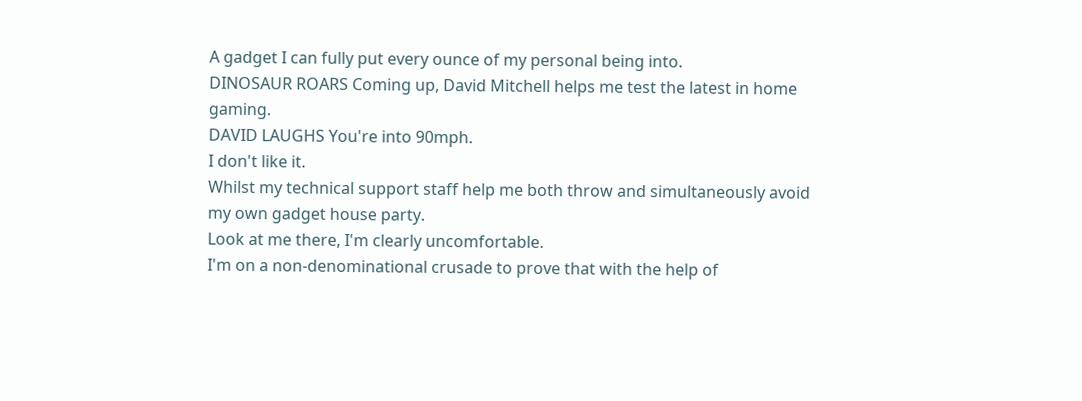A gadget I can fully put every ounce of my personal being into.
DINOSAUR ROARS Coming up, David Mitchell helps me test the latest in home gaming.
DAVID LAUGHS You're into 90mph.
I don't like it.
Whilst my technical support staff help me both throw and simultaneously avoid my own gadget house party.
Look at me there, I'm clearly uncomfortable.
I'm on a non-denominational crusade to prove that with the help of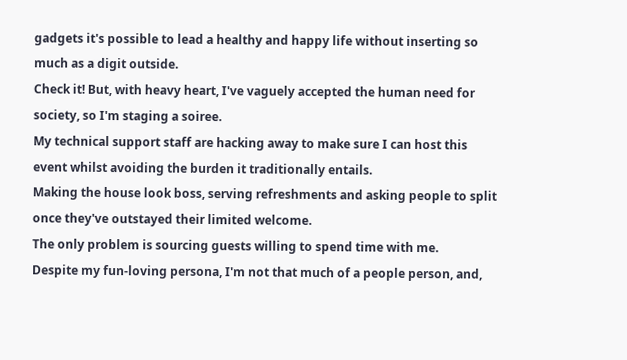gadgets it's possible to lead a healthy and happy life without inserting so much as a digit outside.
Check it! But, with heavy heart, I've vaguely accepted the human need for society, so I'm staging a soiree.
My technical support staff are hacking away to make sure I can host this event whilst avoiding the burden it traditionally entails.
Making the house look boss, serving refreshments and asking people to split once they've outstayed their limited welcome.
The only problem is sourcing guests willing to spend time with me.
Despite my fun-loving persona, I'm not that much of a people person, and,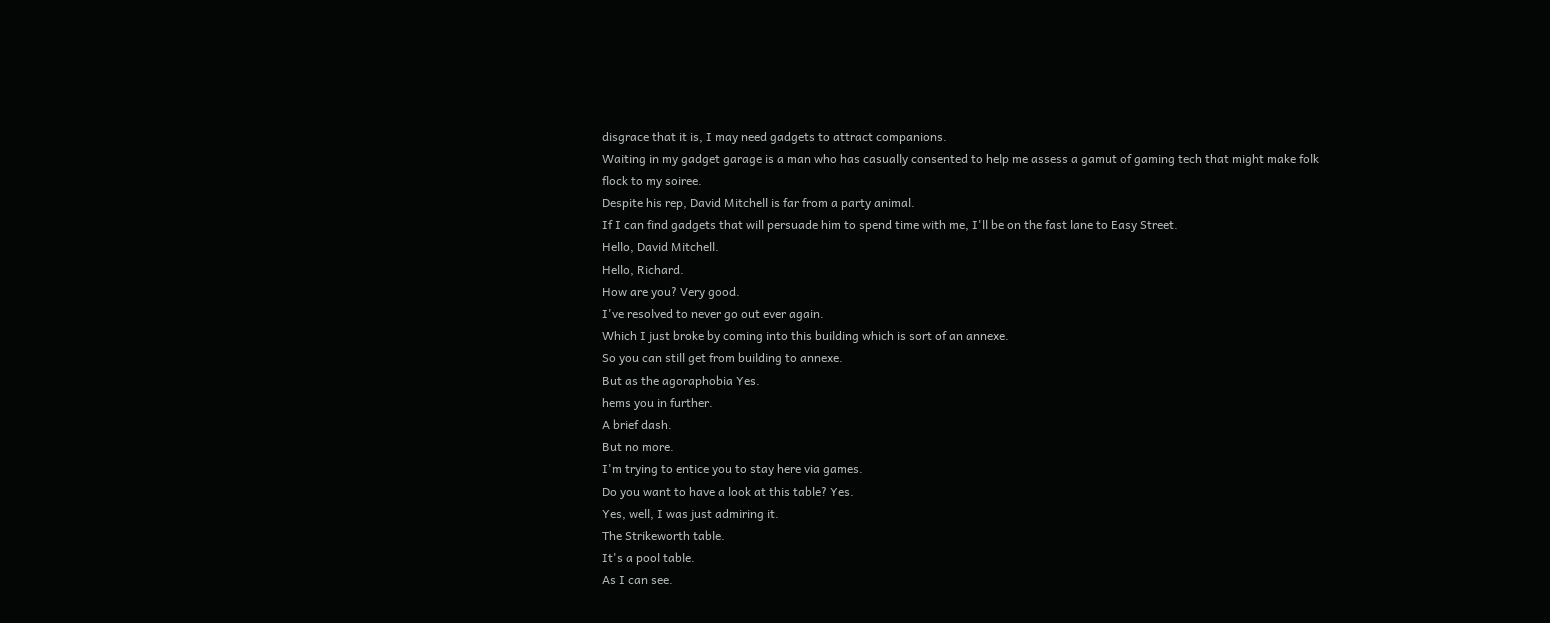disgrace that it is, I may need gadgets to attract companions.
Waiting in my gadget garage is a man who has casually consented to help me assess a gamut of gaming tech that might make folk flock to my soiree.
Despite his rep, David Mitchell is far from a party animal.
If I can find gadgets that will persuade him to spend time with me, I'll be on the fast lane to Easy Street.
Hello, David Mitchell.
Hello, Richard.
How are you? Very good.
I've resolved to never go out ever again.
Which I just broke by coming into this building which is sort of an annexe.
So you can still get from building to annexe.
But as the agoraphobia Yes.
hems you in further.
A brief dash.
But no more.
I'm trying to entice you to stay here via games.
Do you want to have a look at this table? Yes.
Yes, well, I was just admiring it.
The Strikeworth table.
It's a pool table.
As I can see.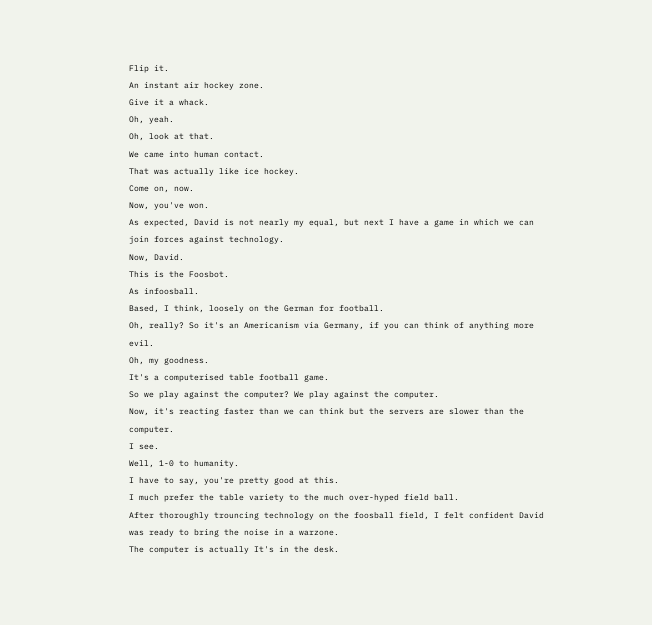Flip it.
An instant air hockey zone.
Give it a whack.
Oh, yeah.
Oh, look at that.
We came into human contact.
That was actually like ice hockey.
Come on, now.
Now, you've won.
As expected, David is not nearly my equal, but next I have a game in which we can join forces against technology.
Now, David.
This is the Foosbot.
As infoosball.
Based, I think, loosely on the German for football.
Oh, really? So it's an Americanism via Germany, if you can think of anything more evil.
Oh, my goodness.
It's a computerised table football game.
So we play against the computer? We play against the computer.
Now, it's reacting faster than we can think but the servers are slower than the computer.
I see.
Well, 1-0 to humanity.
I have to say, you're pretty good at this.
I much prefer the table variety to the much over-hyped field ball.
After thoroughly trouncing technology on the foosball field, I felt confident David was ready to bring the noise in a warzone.
The computer is actually It's in the desk.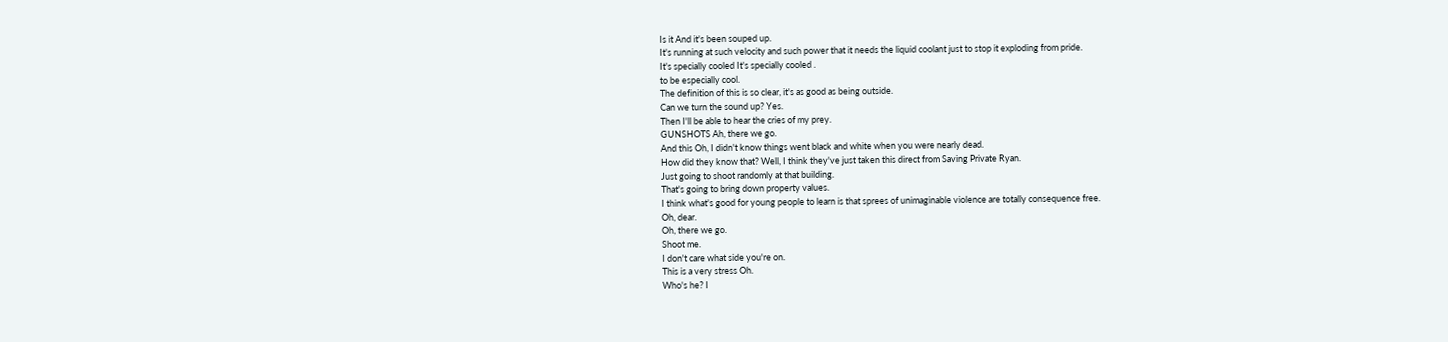Is it And it's been souped up.
It's running at such velocity and such power that it needs the liquid coolant just to stop it exploding from pride.
It's specially cooled It's specially cooled .
to be especially cool.
The definition of this is so clear, it's as good as being outside.
Can we turn the sound up? Yes.
Then I'll be able to hear the cries of my prey.
GUNSHOTS Ah, there we go.
And this Oh, I didn't know things went black and white when you were nearly dead.
How did they know that? Well, I think they've just taken this direct from Saving Private Ryan.
Just going to shoot randomly at that building.
That's going to bring down property values.
I think what's good for young people to learn is that sprees of unimaginable violence are totally consequence free.
Oh, dear.
Oh, there we go.
Shoot me.
I don't care what side you're on.
This is a very stress Oh.
Who's he? I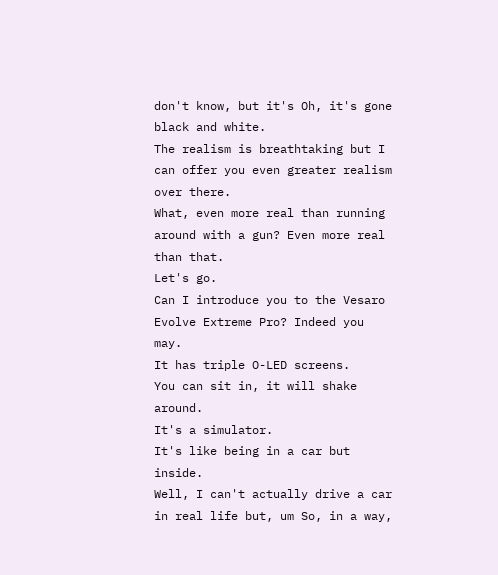don't know, but it's Oh, it's gone black and white.
The realism is breathtaking but I can offer you even greater realism over there.
What, even more real than running around with a gun? Even more real than that.
Let's go.
Can I introduce you to the Vesaro Evolve Extreme Pro? Indeed you may.
It has triple O-LED screens.
You can sit in, it will shake around.
It's a simulator.
It's like being in a car but inside.
Well, I can't actually drive a car in real life but, um So, in a way,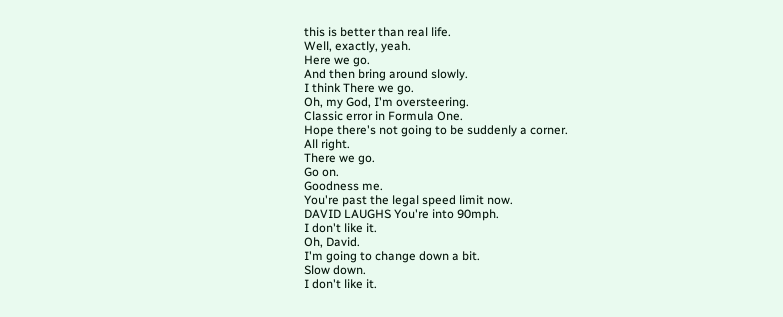this is better than real life.
Well, exactly, yeah.
Here we go.
And then bring around slowly.
I think There we go.
Oh, my God, I'm oversteering.
Classic error in Formula One.
Hope there's not going to be suddenly a corner.
All right.
There we go.
Go on.
Goodness me.
You're past the legal speed limit now.
DAVID LAUGHS You're into 90mph.
I don't like it.
Oh, David.
I'm going to change down a bit.
Slow down.
I don't like it.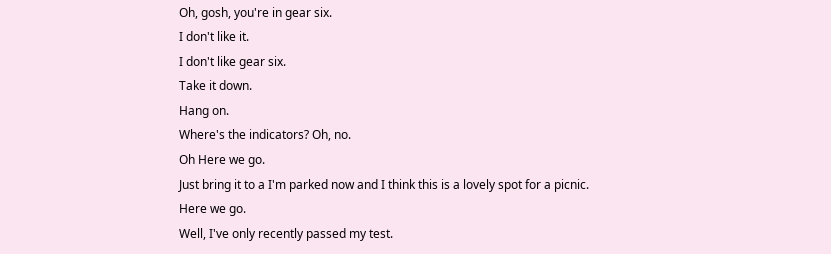Oh, gosh, you're in gear six.
I don't like it.
I don't like gear six.
Take it down.
Hang on.
Where's the indicators? Oh, no.
Oh Here we go.
Just bring it to a I'm parked now and I think this is a lovely spot for a picnic.
Here we go.
Well, I've only recently passed my test.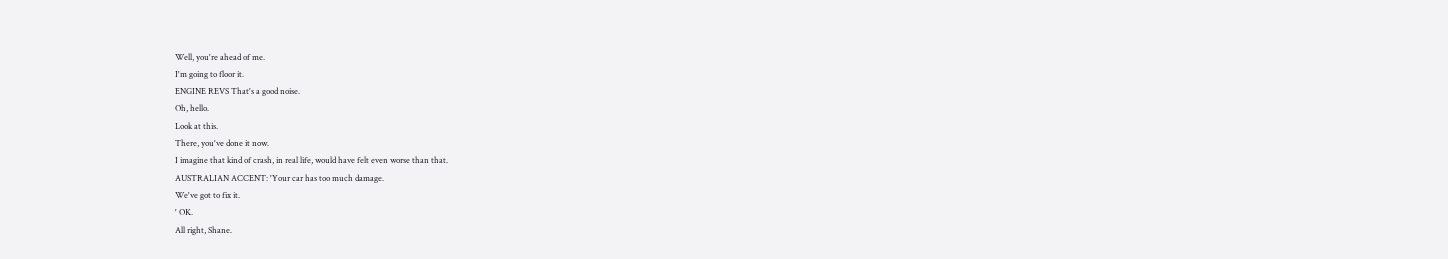Well, you're ahead of me.
I'm going to floor it.
ENGINE REVS That's a good noise.
Oh, hello.
Look at this.
There, you've done it now.
I imagine that kind of crash, in real life, would have felt even worse than that.
AUSTRALIAN ACCENT: 'Your car has too much damage.
We've got to fix it.
' OK.
All right, Shane.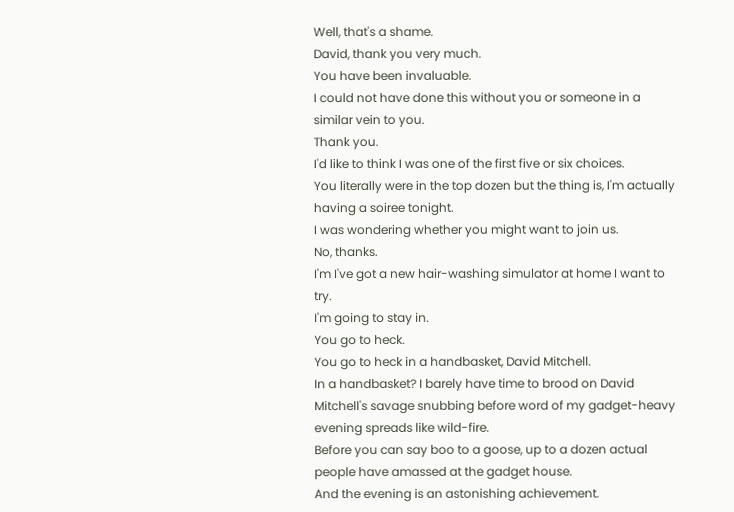Well, that's a shame.
David, thank you very much.
You have been invaluable.
I could not have done this without you or someone in a similar vein to you.
Thank you.
I'd like to think I was one of the first five or six choices.
You literally were in the top dozen but the thing is, I'm actually having a soiree tonight.
I was wondering whether you might want to join us.
No, thanks.
I'm I've got a new hair-washing simulator at home I want to try.
I'm going to stay in.
You go to heck.
You go to heck in a handbasket, David Mitchell.
In a handbasket? I barely have time to brood on David Mitchell's savage snubbing before word of my gadget-heavy evening spreads like wild-fire.
Before you can say boo to a goose, up to a dozen actual people have amassed at the gadget house.
And the evening is an astonishing achievement.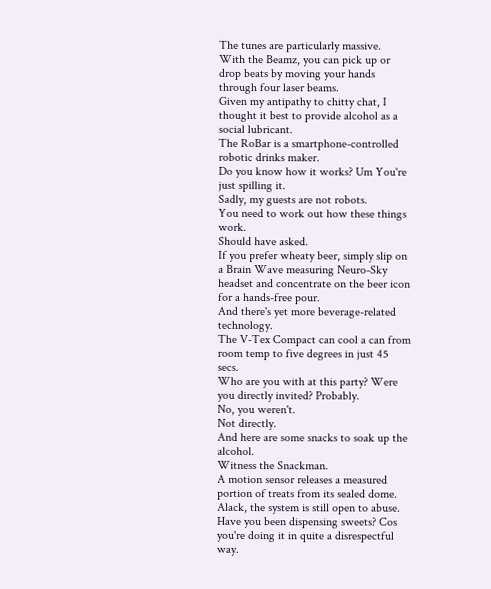The tunes are particularly massive.
With the Beamz, you can pick up or drop beats by moving your hands through four laser beams.
Given my antipathy to chitty chat, I thought it best to provide alcohol as a social lubricant.
The RoBar is a smartphone-controlled robotic drinks maker.
Do you know how it works? Um You're just spilling it.
Sadly, my guests are not robots.
You need to work out how these things work.
Should have asked.
If you prefer wheaty beer, simply slip on a Brain Wave measuring Neuro-Sky headset and concentrate on the beer icon for a hands-free pour.
And there's yet more beverage-related technology.
The V-Tex Compact can cool a can from room temp to five degrees in just 45 secs.
Who are you with at this party? Were you directly invited? Probably.
No, you weren't.
Not directly.
And here are some snacks to soak up the alcohol.
Witness the Snackman.
A motion sensor releases a measured portion of treats from its sealed dome.
Alack, the system is still open to abuse.
Have you been dispensing sweets? Cos you're doing it in quite a disrespectful way.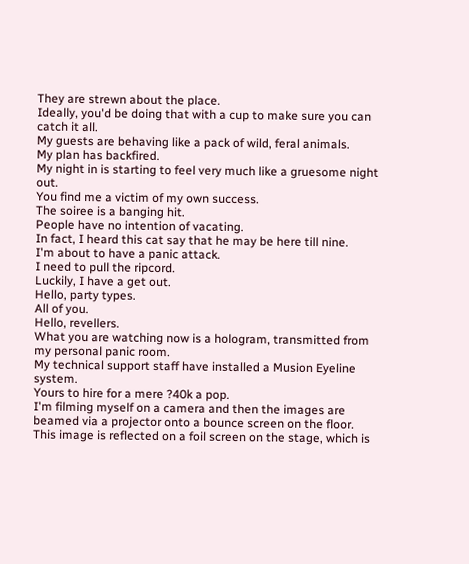They are strewn about the place.
Ideally, you'd be doing that with a cup to make sure you can catch it all.
My guests are behaving like a pack of wild, feral animals.
My plan has backfired.
My night in is starting to feel very much like a gruesome night out.
You find me a victim of my own success.
The soiree is a banging hit.
People have no intention of vacating.
In fact, I heard this cat say that he may be here till nine.
I'm about to have a panic attack.
I need to pull the ripcord.
Luckily, I have a get out.
Hello, party types.
All of you.
Hello, revellers.
What you are watching now is a hologram, transmitted from my personal panic room.
My technical support staff have installed a Musion Eyeline system.
Yours to hire for a mere ?40k a pop.
I'm filming myself on a camera and then the images are beamed via a projector onto a bounce screen on the floor.
This image is reflected on a foil screen on the stage, which is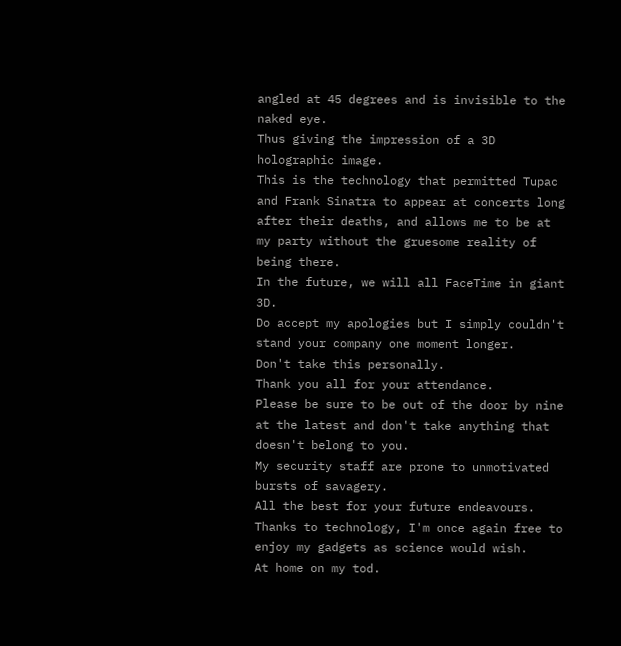angled at 45 degrees and is invisible to the naked eye.
Thus giving the impression of a 3D holographic image.
This is the technology that permitted Tupac and Frank Sinatra to appear at concerts long after their deaths, and allows me to be at my party without the gruesome reality of being there.
In the future, we will all FaceTime in giant 3D.
Do accept my apologies but I simply couldn't stand your company one moment longer.
Don't take this personally.
Thank you all for your attendance.
Please be sure to be out of the door by nine at the latest and don't take anything that doesn't belong to you.
My security staff are prone to unmotivated bursts of savagery.
All the best for your future endeavours.
Thanks to technology, I'm once again free to enjoy my gadgets as science would wish.
At home on my tod.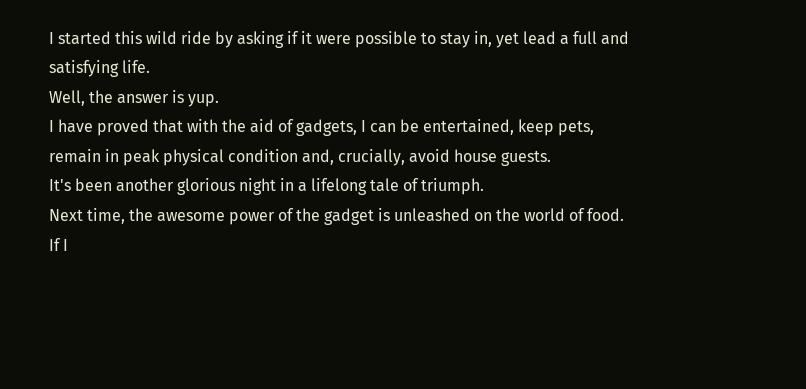I started this wild ride by asking if it were possible to stay in, yet lead a full and satisfying life.
Well, the answer is yup.
I have proved that with the aid of gadgets, I can be entertained, keep pets, remain in peak physical condition and, crucially, avoid house guests.
It's been another glorious night in a lifelong tale of triumph.
Next time, the awesome power of the gadget is unleashed on the world of food.
If I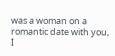was a woman on a romantic date with you, I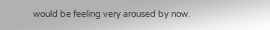would be feeling very aroused by now.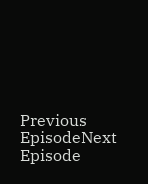Previous EpisodeNext Episode